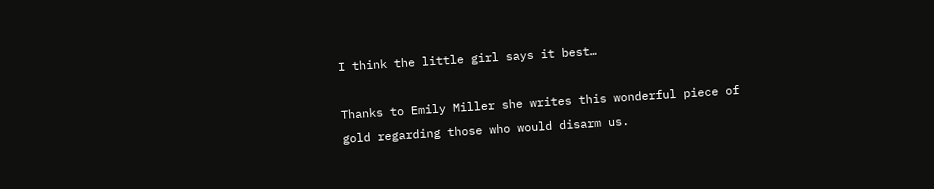I think the little girl says it best…

Thanks to Emily Miller she writes this wonderful piece of gold regarding those who would disarm us.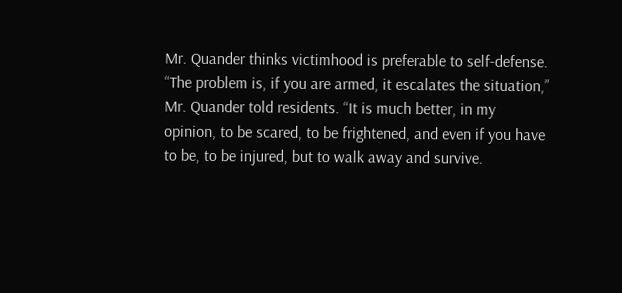Mr. Quander thinks victimhood is preferable to self-defense. “The problem is, if you are armed, it escalates the situation,” Mr. Quander told residents. “It is much better, in my opinion, to be scared, to be frightened, and even if you have to be, to be injured, but to walk away and survive.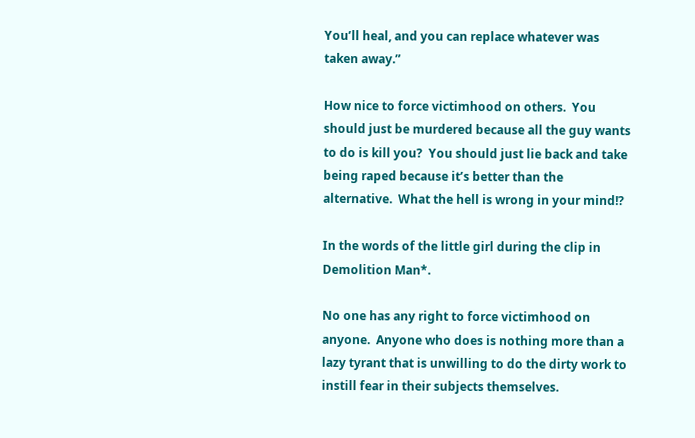You’ll heal, and you can replace whatever was taken away.”

How nice to force victimhood on others.  You should just be murdered because all the guy wants to do is kill you?  You should just lie back and take being raped because it’s better than the alternative.  What the hell is wrong in your mind!?

In the words of the little girl during the clip in Demolition Man*.

No one has any right to force victimhood on anyone.  Anyone who does is nothing more than a lazy tyrant that is unwilling to do the dirty work to instill fear in their subjects themselves.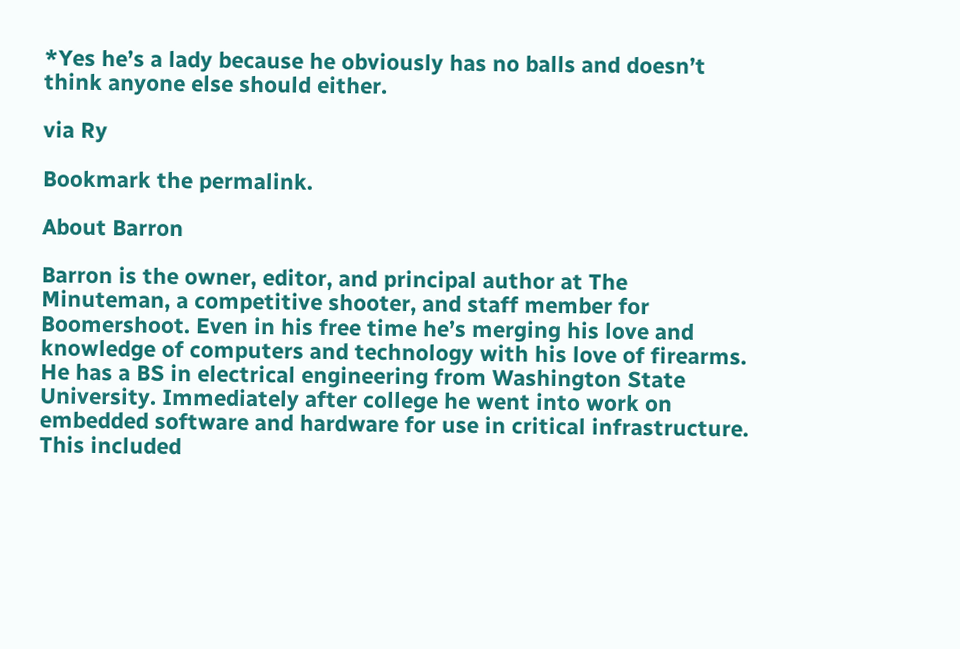*Yes he’s a lady because he obviously has no balls and doesn’t think anyone else should either.

via Ry

Bookmark the permalink.

About Barron

Barron is the owner, editor, and principal author at The Minuteman, a competitive shooter, and staff member for Boomershoot. Even in his free time he’s merging his love and knowledge of computers and technology with his love of firearms. He has a BS in electrical engineering from Washington State University. Immediately after college he went into work on embedded software and hardware for use in critical infrastructure. This included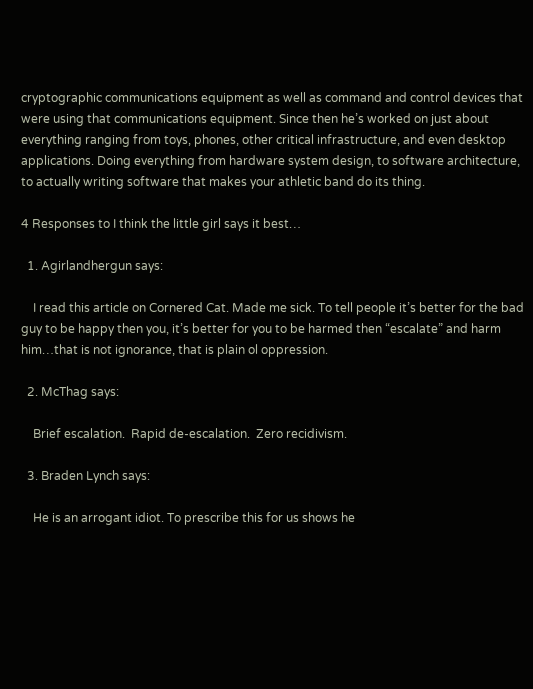cryptographic communications equipment as well as command and control devices that were using that communications equipment. Since then he’s worked on just about everything ranging from toys, phones, other critical infrastructure, and even desktop applications. Doing everything from hardware system design, to software architecture, to actually writing software that makes your athletic band do its thing.

4 Responses to I think the little girl says it best…

  1. Agirlandhergun says:

    I read this article on Cornered Cat. Made me sick. To tell people it’s better for the bad guy to be happy then you, it’s better for you to be harmed then “escalate” and harm him…that is not ignorance, that is plain ol oppression.

  2. McThag says:

    Brief escalation.  Rapid de-escalation.  Zero recidivism.

  3. Braden Lynch says:

    He is an arrogant idiot. To prescribe this for us shows he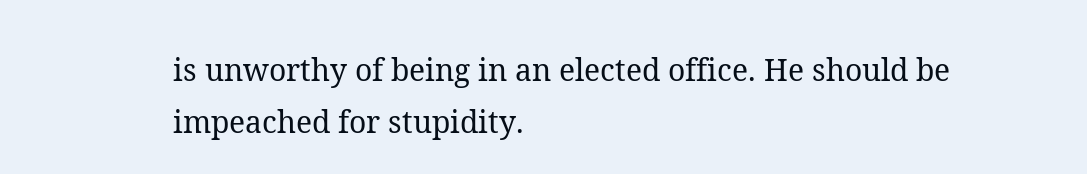is unworthy of being in an elected office. He should be impeached for stupidity.